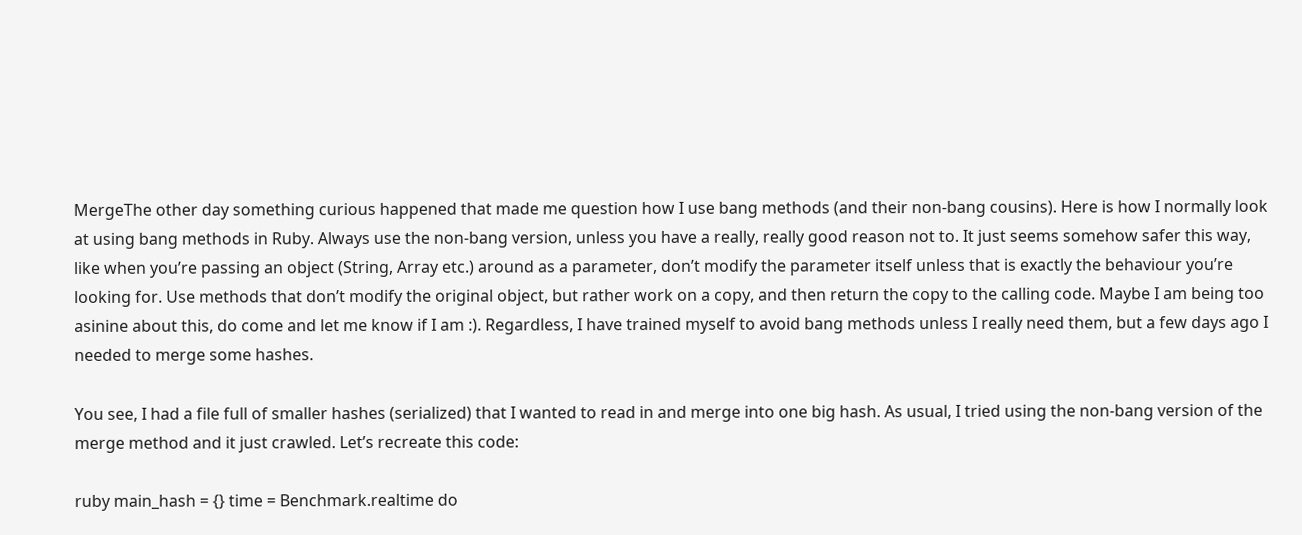MergeThe other day something curious happened that made me question how I use bang methods (and their non-bang cousins). Here is how I normally look at using bang methods in Ruby. Always use the non-bang version, unless you have a really, really good reason not to. It just seems somehow safer this way, like when you’re passing an object (String, Array etc.) around as a parameter, don’t modify the parameter itself unless that is exactly the behaviour you’re looking for. Use methods that don’t modify the original object, but rather work on a copy, and then return the copy to the calling code. Maybe I am being too asinine about this, do come and let me know if I am :). Regardless, I have trained myself to avoid bang methods unless I really need them, but a few days ago I needed to merge some hashes.

You see, I had a file full of smaller hashes (serialized) that I wanted to read in and merge into one big hash. As usual, I tried using the non-bang version of the merge method and it just crawled. Let’s recreate this code:

ruby main_hash = {} time = Benchmark.realtime do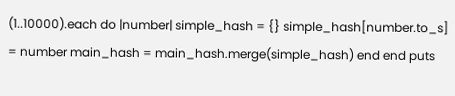(1..10000).each do |number| simple_hash = {} simple_hash[number.to_s] = number main_hash = main_hash.merge(simple_hash) end end puts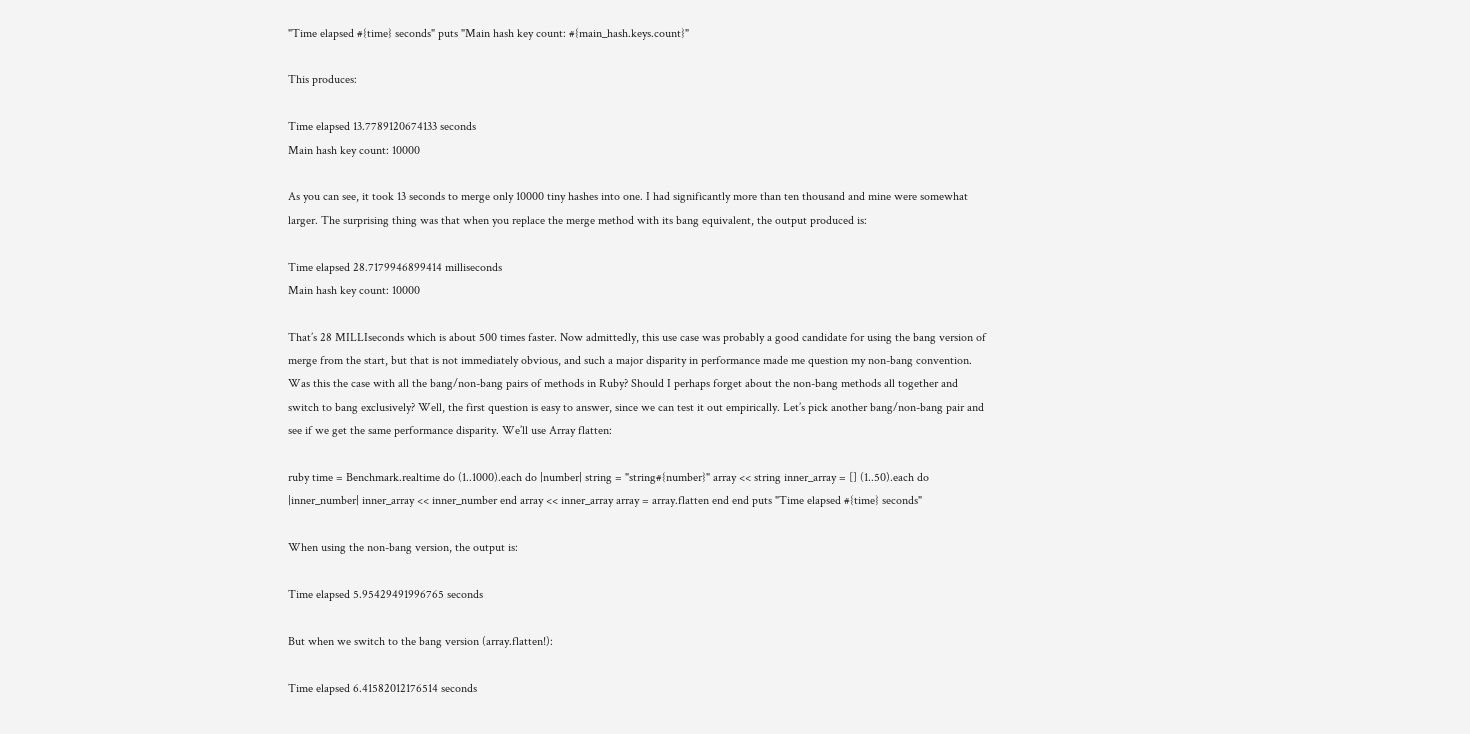"Time elapsed #{time} seconds" puts "Main hash key count: #{main_hash.keys.count}"

This produces:

Time elapsed 13.7789120674133 seconds
Main hash key count: 10000

As you can see, it took 13 seconds to merge only 10000 tiny hashes into one. I had significantly more than ten thousand and mine were somewhat larger. The surprising thing was that when you replace the merge method with its bang equivalent, the output produced is:

Time elapsed 28.7179946899414 milliseconds
Main hash key count: 10000

That’s 28 MILLIseconds which is about 500 times faster. Now admittedly, this use case was probably a good candidate for using the bang version of merge from the start, but that is not immediately obvious, and such a major disparity in performance made me question my non-bang convention. Was this the case with all the bang/non-bang pairs of methods in Ruby? Should I perhaps forget about the non-bang methods all together and switch to bang exclusively? Well, the first question is easy to answer, since we can test it out empirically. Let’s pick another bang/non-bang pair and see if we get the same performance disparity. We’ll use Array flatten:

ruby time = Benchmark.realtime do (1..1000).each do |number| string = "string#{number}" array << string inner_array = [] (1..50).each do |inner_number| inner_array << inner_number end array << inner_array array = array.flatten end end puts "Time elapsed #{time} seconds"

When using the non-bang version, the output is:

Time elapsed 5.95429491996765 seconds

But when we switch to the bang version (array.flatten!):

Time elapsed 6.41582012176514 seconds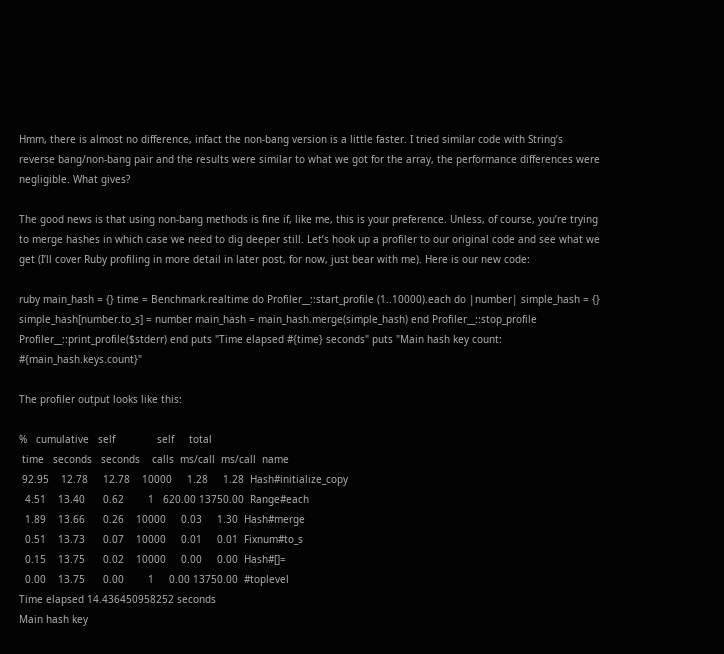Hmm, there is almost no difference, infact the non-bang version is a little faster. I tried similar code with String’s reverse bang/non-bang pair and the results were similar to what we got for the array, the performance differences were negligible. What gives?

The good news is that using non-bang methods is fine if, like me, this is your preference. Unless, of course, you’re trying to merge hashes in which case we need to dig deeper still. Let’s hook up a profiler to our original code and see what we get (I’ll cover Ruby profiling in more detail in later post, for now, just bear with me). Here is our new code:

ruby main_hash = {} time = Benchmark.realtime do Profiler__::start_profile (1..10000).each do |number| simple_hash = {} simple_hash[number.to_s] = number main_hash = main_hash.merge(simple_hash) end Profiler__::stop_profile Profiler__::print_profile($stderr) end puts "Time elapsed #{time} seconds" puts "Main hash key count: #{main_hash.keys.count}"

The profiler output looks like this:

%   cumulative   self              self     total
 time   seconds   seconds    calls  ms/call  ms/call  name
 92.95    12.78     12.78    10000     1.28     1.28  Hash#initialize_copy
  4.51    13.40      0.62        1   620.00 13750.00  Range#each
  1.89    13.66      0.26    10000     0.03     1.30  Hash#merge
  0.51    13.73      0.07    10000     0.01     0.01  Fixnum#to_s
  0.15    13.75      0.02    10000     0.00     0.00  Hash#[]=
  0.00    13.75      0.00        1     0.00 13750.00  #toplevel
Time elapsed 14.436450958252 seconds
Main hash key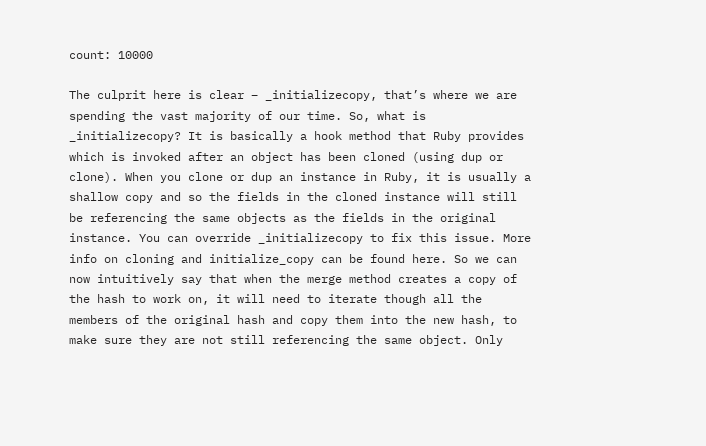count: 10000

The culprit here is clear – _initializecopy, that’s where we are spending the vast majority of our time. So, what is _initializecopy? It is basically a hook method that Ruby provides which is invoked after an object has been cloned (using dup or clone). When you clone or dup an instance in Ruby, it is usually a shallow copy and so the fields in the cloned instance will still be referencing the same objects as the fields in the original instance. You can override _initializecopy to fix this issue. More info on cloning and initialize_copy can be found here. So we can now intuitively say that when the merge method creates a copy of the hash to work on, it will need to iterate though all the members of the original hash and copy them into the new hash, to make sure they are not still referencing the same object. Only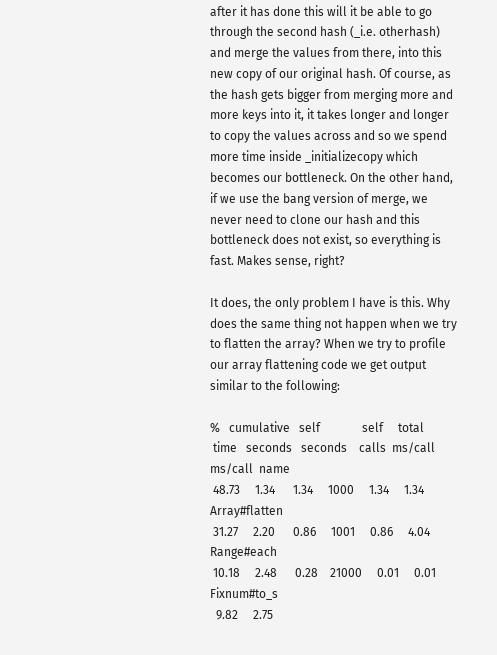after it has done this will it be able to go through the second hash (_i.e. otherhash) and merge the values from there, into this new copy of our original hash. Of course, as the hash gets bigger from merging more and more keys into it, it takes longer and longer to copy the values across and so we spend more time inside _initializecopy which becomes our bottleneck. On the other hand, if we use the bang version of merge, we never need to clone our hash and this bottleneck does not exist, so everything is fast. Makes sense, right?

It does, the only problem I have is this. Why does the same thing not happen when we try to flatten the array? When we try to profile our array flattening code we get output similar to the following:

%   cumulative   self              self     total
 time   seconds   seconds    calls  ms/call  ms/call  name
 48.73     1.34      1.34     1000     1.34     1.34  Array#flatten
 31.27     2.20      0.86     1001     0.86     4.04  Range#each
 10.18     2.48      0.28    21000     0.01     0.01  Fixnum#to_s
  9.82     2.75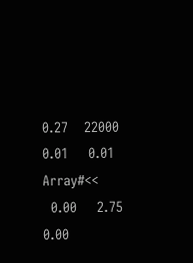0.27    22000     0.01     0.01  Array#<<
  0.00     2.75      0.00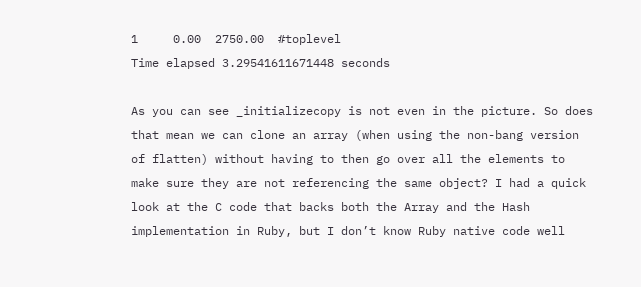1     0.00  2750.00  #toplevel
Time elapsed 3.29541611671448 seconds

As you can see _initializecopy is not even in the picture. So does that mean we can clone an array (when using the non-bang version of flatten) without having to then go over all the elements to make sure they are not referencing the same object? I had a quick look at the C code that backs both the Array and the Hash implementation in Ruby, but I don’t know Ruby native code well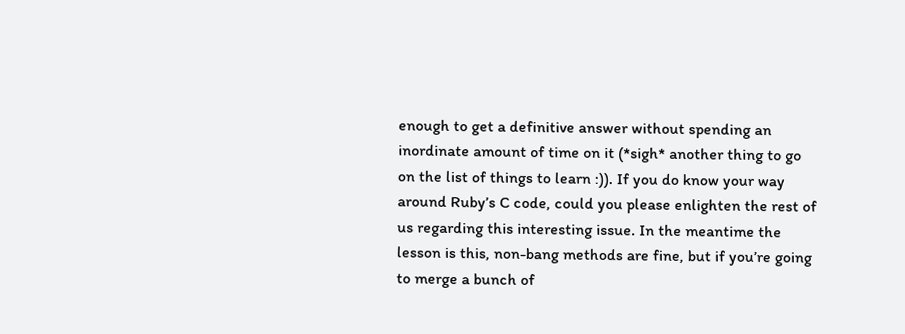enough to get a definitive answer without spending an inordinate amount of time on it (*sigh* another thing to go on the list of things to learn :)). If you do know your way around Ruby’s C code, could you please enlighten the rest of us regarding this interesting issue. In the meantime the lesson is this, non-bang methods are fine, but if you’re going to merge a bunch of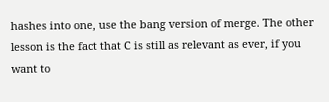hashes into one, use the bang version of merge. The other lesson is the fact that C is still as relevant as ever, if you want to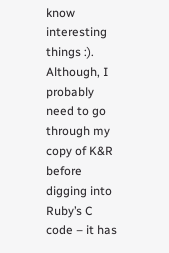know interesting things :). Although, I probably need to go through my copy of K&R before digging into Ruby’s C code – it has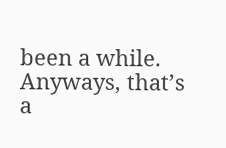been a while. Anyways, that’s a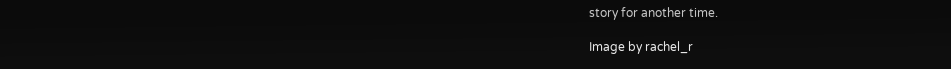story for another time.

Image by rachel_r